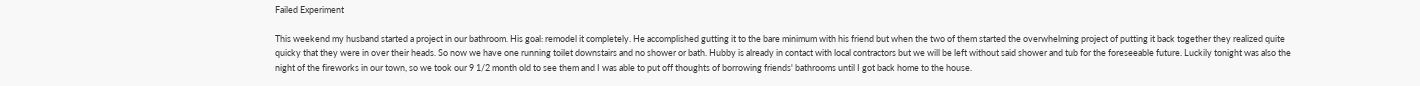Failed Experiment

This weekend my husband started a project in our bathroom. His goal: remodel it completely. He accomplished gutting it to the bare minimum with his friend but when the two of them started the overwhelming project of putting it back together they realized quite quicky that they were in over their heads. So now we have one running toilet downstairs and no shower or bath. Hubby is already in contact with local contractors but we will be left without said shower and tub for the foreseeable future. Luckily tonight was also the night of the fireworks in our town, so we took our 9 1/2 month old to see them and I was able to put off thoughts of borrowing friends' bathrooms until I got back home to the house.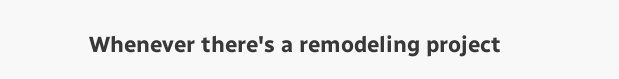Whenever there's a remodeling project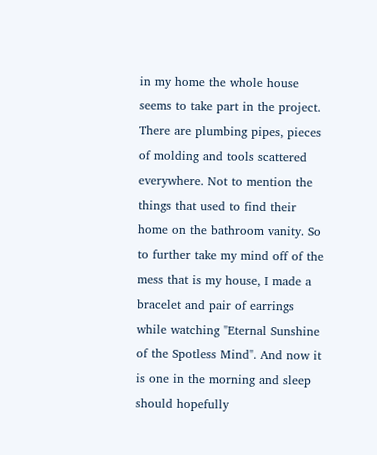in my home the whole house seems to take part in the project. There are plumbing pipes, pieces of molding and tools scattered everywhere. Not to mention the things that used to find their home on the bathroom vanity. So to further take my mind off of the mess that is my house, I made a bracelet and pair of earrings while watching "Eternal Sunshine of the Spotless Mind". And now it is one in the morning and sleep should hopefully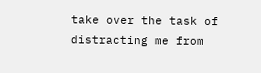take over the task of distracting me from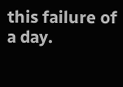this failure of a day.